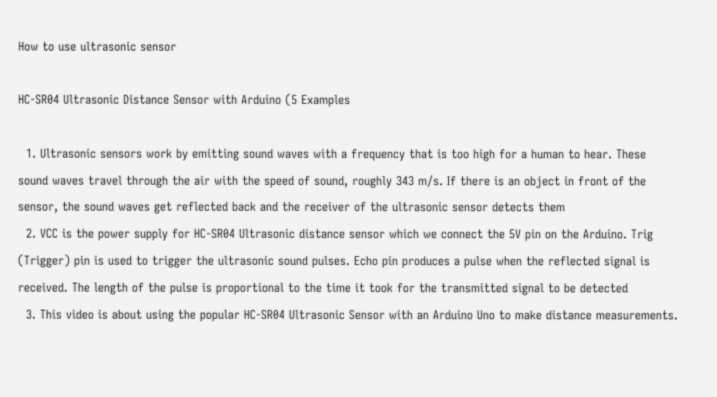How to use ultrasonic sensor

HC-SR04 Ultrasonic Distance Sensor with Arduino (5 Examples

  1. Ultrasonic sensors work by emitting sound waves with a frequency that is too high for a human to hear. These sound waves travel through the air with the speed of sound, roughly 343 m/s. If there is an object in front of the sensor, the sound waves get reflected back and the receiver of the ultrasonic sensor detects them
  2. VCC is the power supply for HC-SR04 Ultrasonic distance sensor which we connect the 5V pin on the Arduino. Trig (Trigger) pin is used to trigger the ultrasonic sound pulses. Echo pin produces a pulse when the reflected signal is received. The length of the pulse is proportional to the time it took for the transmitted signal to be detected
  3. This video is about using the popular HC-SR04 Ultrasonic Sensor with an Arduino Uno to make distance measurements.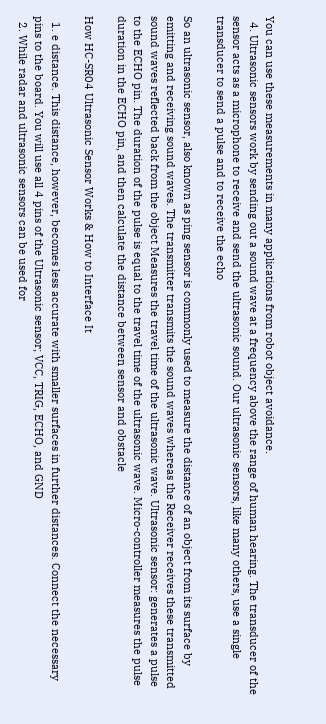You can use these measurements in many applications from robot object avoidance.
  4. Ultrasonic sensors work by sending out a sound wave at a frequency above the range of human hearing. The transducer of the sensor acts as a microphone to receive and send the ultrasonic sound. Our ultrasonic sensors, like many others, use a single transducer to send a pulse and to receive the echo

So an ultrasonic sensor, also known as ping sensor is commonly used to measure the distance of an object from its surface by emitting and receiving sound waves. The transmitter transmits the sound waves whereas the Receiver receives these transmitted sound waves reflected back from the object Measures the travel time of the ultrasonic wave. Ultrasonic sensor: generates a pulse to the ECHO pin. The duration of the pulse is equal to the travel time of the ultrasonic wave. Micro-controller measures the pulse duration in the ECHO pin, and then calculate the distance between sensor and obstacle

How HC-SR04 Ultrasonic Sensor Works & How to Interface It

  1. e distance. This distance, however, becomes less accurate with smaller surfaces in further distances. Connect the necessary pins to the board. You will use all 4 pins of the Ultrasonic sensor; VCC, TRIG, ECHO, and GND
  2. While radar and ultrasonic sensors can be used for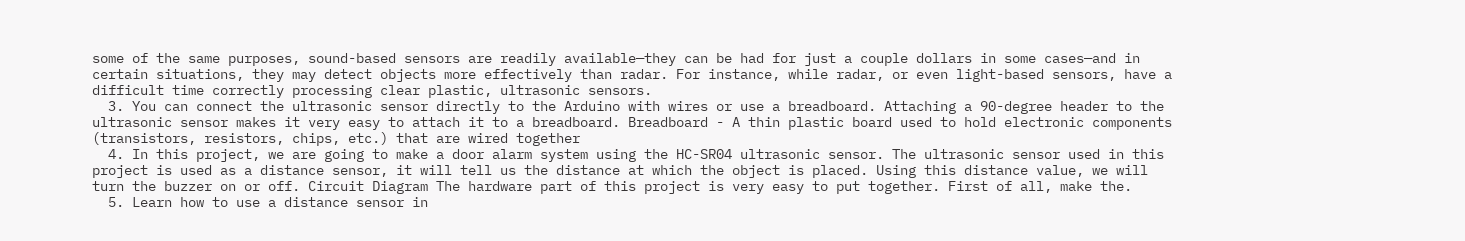some of the same purposes, sound-based sensors are readily available—they can be had for just a couple dollars in some cases—and in certain situations, they may detect objects more effectively than radar. For instance, while radar, or even light-based sensors, have a difficult time correctly processing clear plastic, ultrasonic sensors.
  3. You can connect the ultrasonic sensor directly to the Arduino with wires or use a breadboard. Attaching a 90-degree header to the ultrasonic sensor makes it very easy to attach it to a breadboard. Breadboard - A thin plastic board used to hold electronic components (transistors, resistors, chips, etc.) that are wired together
  4. In this project, we are going to make a door alarm system using the HC-SR04 ultrasonic sensor. The ultrasonic sensor used in this project is used as a distance sensor, it will tell us the distance at which the object is placed. Using this distance value, we will turn the buzzer on or off. Circuit Diagram The hardware part of this project is very easy to put together. First of all, make the.
  5. Learn how to use a distance sensor in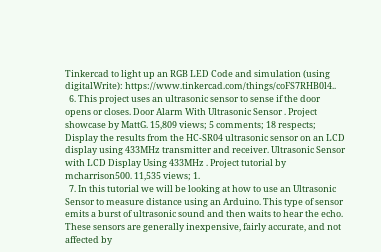Tinkercad to light up an RGB LED Code and simulation (using digitalWrite): https://www.tinkercad.com/things/coFS7RHB0l4..
  6. This project uses an ultrasonic sensor to sense if the door opens or closes. Door Alarm With Ultrasonic Sensor . Project showcase by MattG. 15,809 views; 5 comments; 18 respects; Display the results from the HC-SR04 ultrasonic sensor on an LCD display using 433MHz transmitter and receiver. Ultrasonic Sensor with LCD Display Using 433MHz . Project tutorial by mcharrison500. 11,535 views; 1.
  7. In this tutorial we will be looking at how to use an Ultrasonic Sensor to measure distance using an Arduino. This type of sensor emits a burst of ultrasonic sound and then waits to hear the echo. These sensors are generally inexpensive, fairly accurate, and not affected by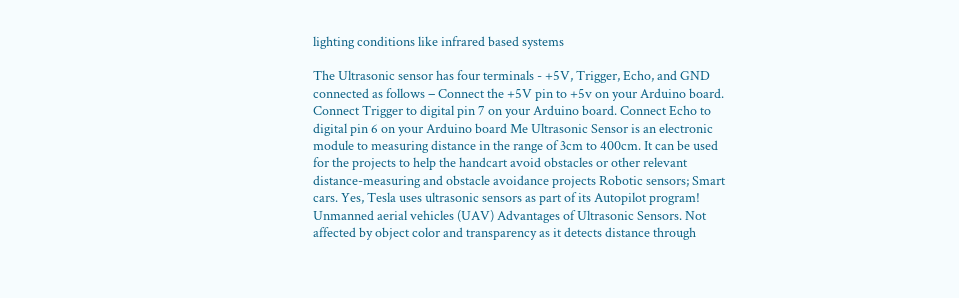lighting conditions like infrared based systems

The Ultrasonic sensor has four terminals - +5V, Trigger, Echo, and GND connected as follows − Connect the +5V pin to +5v on your Arduino board. Connect Trigger to digital pin 7 on your Arduino board. Connect Echo to digital pin 6 on your Arduino board Me Ultrasonic Sensor is an electronic module to measuring distance in the range of 3cm to 400cm. It can be used for the projects to help the handcart avoid obstacles or other relevant distance-measuring and obstacle avoidance projects Robotic sensors; Smart cars. Yes, Tesla uses ultrasonic sensors as part of its Autopilot program! Unmanned aerial vehicles (UAV) Advantages of Ultrasonic Sensors. Not affected by object color and transparency as it detects distance through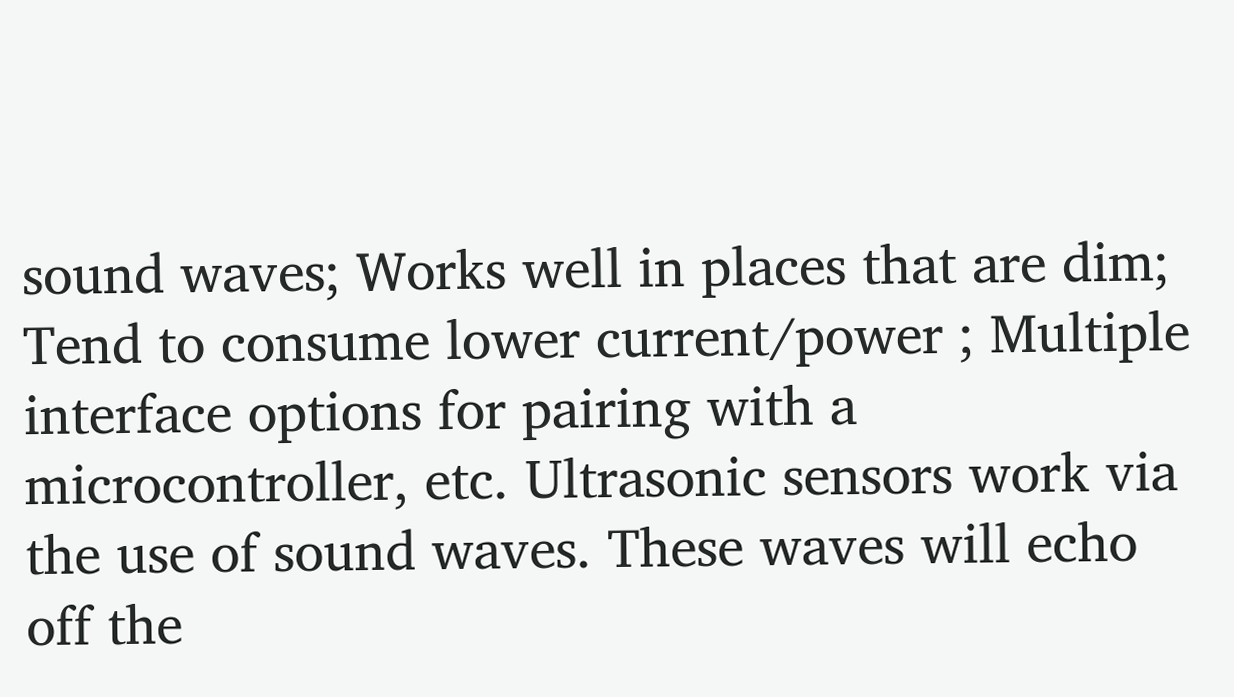sound waves; Works well in places that are dim; Tend to consume lower current/power ; Multiple interface options for pairing with a microcontroller, etc. Ultrasonic sensors work via the use of sound waves. These waves will echo off the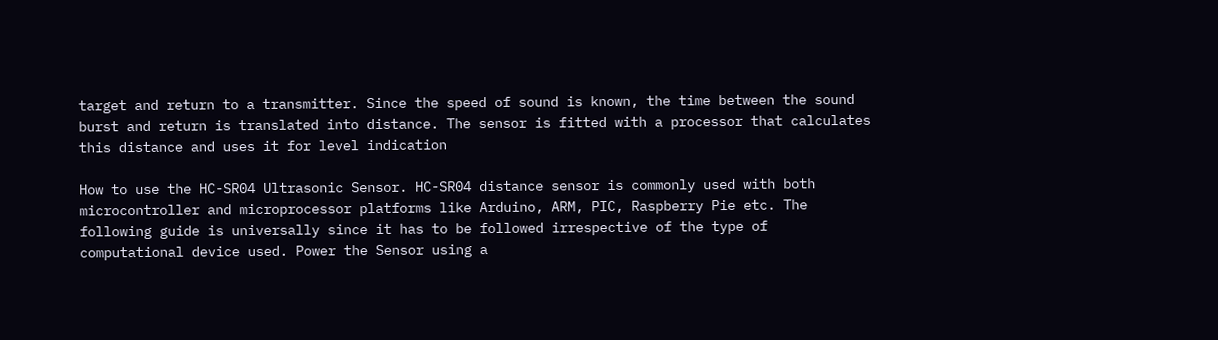target and return to a transmitter. Since the speed of sound is known, the time between the sound burst and return is translated into distance. The sensor is fitted with a processor that calculates this distance and uses it for level indication

How to use the HC-SR04 Ultrasonic Sensor. HC-SR04 distance sensor is commonly used with both microcontroller and microprocessor platforms like Arduino, ARM, PIC, Raspberry Pie etc. The following guide is universally since it has to be followed irrespective of the type of computational device used. Power the Sensor using a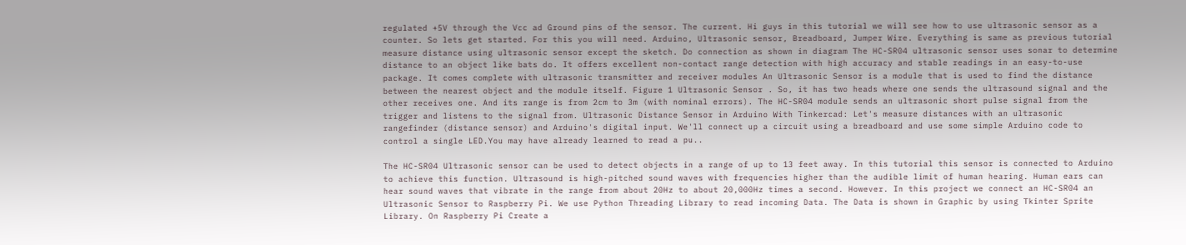regulated +5V through the Vcc ad Ground pins of the sensor. The current. Hi guys in this tutorial we will see how to use ultrasonic sensor as a counter. So lets get started. For this you will need. Arduino, Ultrasonic sensor, Breadboard, Jumper Wire. Everything is same as previous tutorial measure distance using ultrasonic sensor except the sketch. Do connection as shown in diagram The HC-SR04 ultrasonic sensor uses sonar to determine distance to an object like bats do. It offers excellent non-contact range detection with high accuracy and stable readings in an easy-to-use package. It comes complete with ultrasonic transmitter and receiver modules An Ultrasonic Sensor is a module that is used to find the distance between the nearest object and the module itself. Figure 1 Ultrasonic Sensor . So, it has two heads where one sends the ultrasound signal and the other receives one. And its range is from 2cm to 3m (with nominal errors). The HC-SR04 module sends an ultrasonic short pulse signal from the trigger and listens to the signal from. Ultrasonic Distance Sensor in Arduino With Tinkercad: Let's measure distances with an ultrasonic rangefinder (distance sensor) and Arduino's digital input. We'll connect up a circuit using a breadboard and use some simple Arduino code to control a single LED.You may have already learned to read a pu..

The HC-SR04 Ultrasonic sensor can be used to detect objects in a range of up to 13 feet away. In this tutorial this sensor is connected to Arduino to achieve this function. Ultrasound is high-pitched sound waves with frequencies higher than the audible limit of human hearing. Human ears can hear sound waves that vibrate in the range from about 20Hz to about 20,000Hz times a second. However. In this project we connect an HC-SR04 an Ultrasonic Sensor to Raspberry Pi. We use Python Threading Library to read incoming Data. The Data is shown in Graphic by using Tkinter Sprite Library. On Raspberry Pi Create a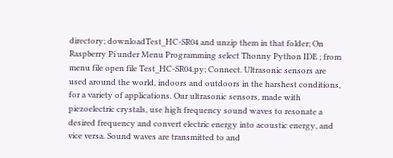directory; downloadTest_HC-SR04 and unzip them in that folder; On Raspberry Pi under Menu Programming select Thonny Python IDE ; from menu file open file Test_HC-SR04.py; Connect. Ultrasonic sensors are used around the world, indoors and outdoors in the harshest conditions, for a variety of applications. Our ultrasonic sensors, made with piezoelectric crystals, use high frequency sound waves to resonate a desired frequency and convert electric energy into acoustic energy, and vice versa. Sound waves are transmitted to and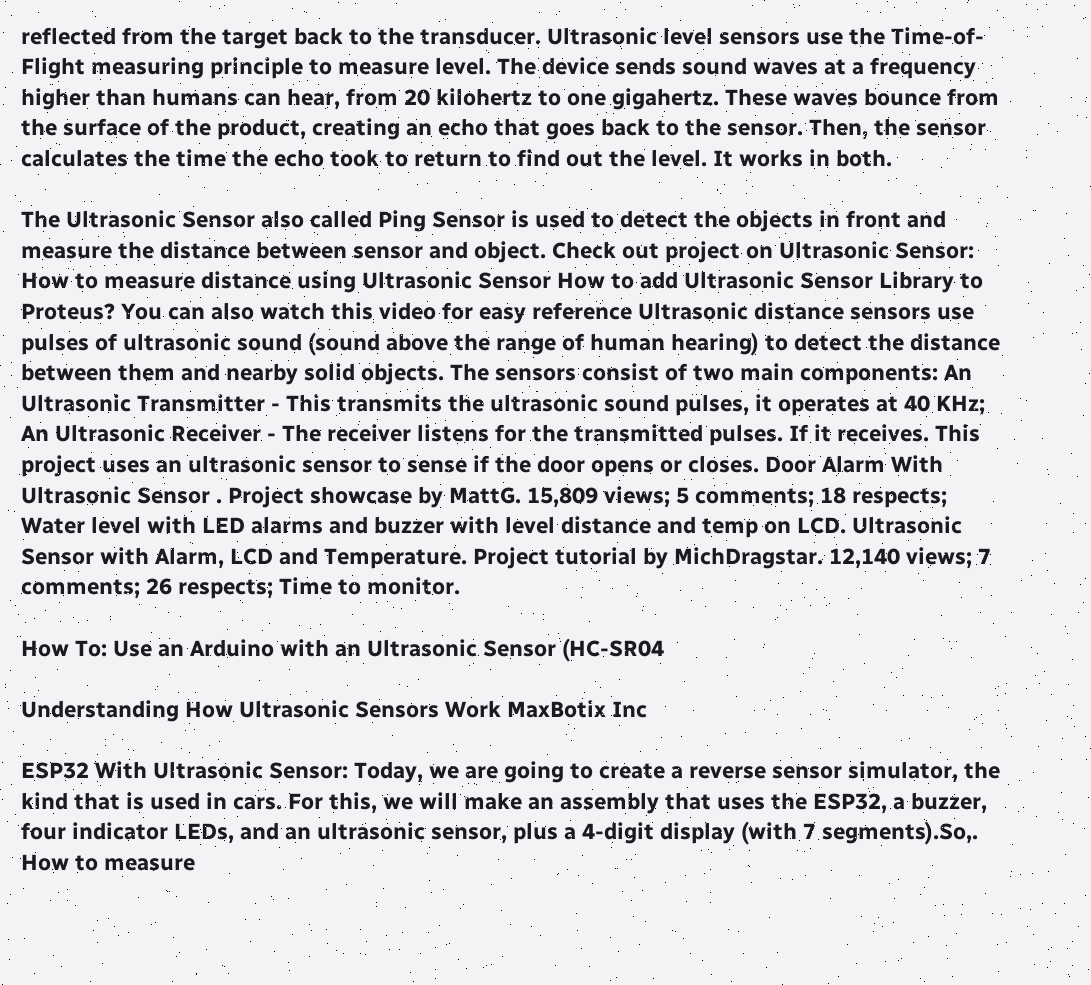reflected from the target back to the transducer. Ultrasonic level sensors use the Time-of-Flight measuring principle to measure level. The device sends sound waves at a frequency higher than humans can hear, from 20 kilohertz to one gigahertz. These waves bounce from the surface of the product, creating an echo that goes back to the sensor. Then, the sensor calculates the time the echo took to return to find out the level. It works in both.

The Ultrasonic Sensor also called Ping Sensor is used to detect the objects in front and measure the distance between sensor and object. Check out project on Ultrasonic Sensor: How to measure distance using Ultrasonic Sensor How to add Ultrasonic Sensor Library to Proteus? You can also watch this video for easy reference Ultrasonic distance sensors use pulses of ultrasonic sound (sound above the range of human hearing) to detect the distance between them and nearby solid objects. The sensors consist of two main components: An Ultrasonic Transmitter - This transmits the ultrasonic sound pulses, it operates at 40 KHz; An Ultrasonic Receiver - The receiver listens for the transmitted pulses. If it receives. This project uses an ultrasonic sensor to sense if the door opens or closes. Door Alarm With Ultrasonic Sensor . Project showcase by MattG. 15,809 views; 5 comments; 18 respects; Water level with LED alarms and buzzer with level distance and temp on LCD. Ultrasonic Sensor with Alarm, LCD and Temperature. Project tutorial by MichDragstar. 12,140 views; 7 comments; 26 respects; Time to monitor.

How To: Use an Arduino with an Ultrasonic Sensor (HC-SR04

Understanding How Ultrasonic Sensors Work MaxBotix Inc

ESP32 With Ultrasonic Sensor: Today, we are going to create a reverse sensor simulator, the kind that is used in cars. For this, we will make an assembly that uses the ESP32, a buzzer, four indicator LEDs, and an ultrasonic sensor, plus a 4-digit display (with 7 segments).So,. How to measure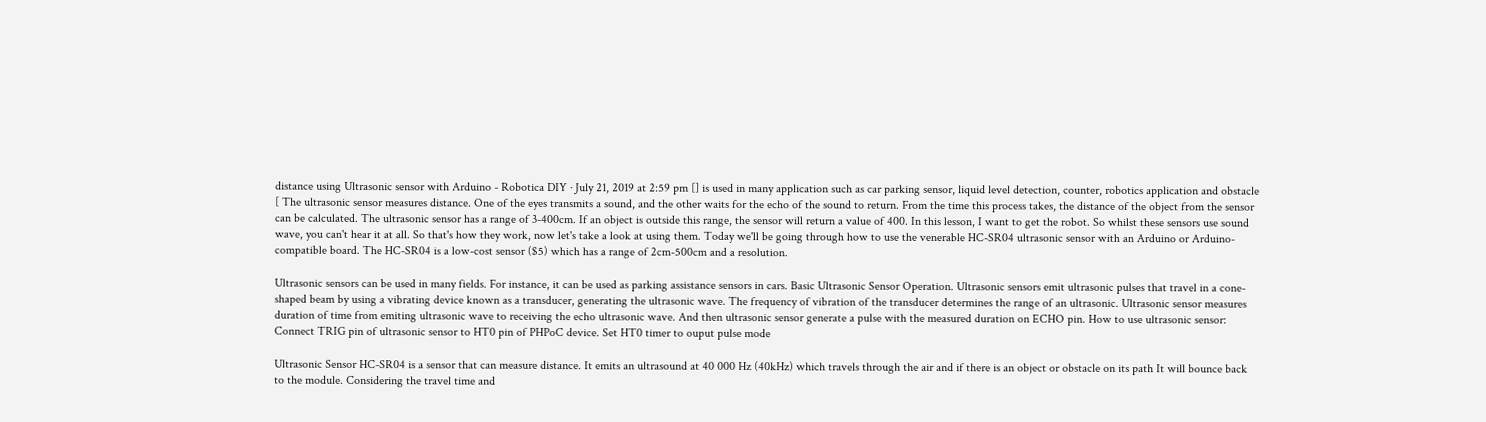distance using Ultrasonic sensor with Arduino - Robotica DIY · July 21, 2019 at 2:59 pm [] is used in many application such as car parking sensor, liquid level detection, counter, robotics application and obstacle [ The ultrasonic sensor measures distance. One of the eyes transmits a sound, and the other waits for the echo of the sound to return. From the time this process takes, the distance of the object from the sensor can be calculated. The ultrasonic sensor has a range of 3-400cm. If an object is outside this range, the sensor will return a value of 400. In this lesson, I want to get the robot. So whilst these sensors use sound wave, you can't hear it at all. So that's how they work, now let's take a look at using them. Today we'll be going through how to use the venerable HC-SR04 ultrasonic sensor with an Arduino or Arduino-compatible board. The HC-SR04 is a low-cost sensor ($5) which has a range of 2cm-500cm and a resolution.

Ultrasonic sensors can be used in many fields. For instance, it can be used as parking assistance sensors in cars. Basic Ultrasonic Sensor Operation. Ultrasonic sensors emit ultrasonic pulses that travel in a cone-shaped beam by using a vibrating device known as a transducer, generating the ultrasonic wave. The frequency of vibration of the transducer determines the range of an ultrasonic. Ultrasonic sensor measures duration of time from emiting ultrasonic wave to receiving the echo ultrasonic wave. And then ultrasonic sensor generate a pulse with the measured duration on ECHO pin. How to use ultrasonic sensor: Connect TRIG pin of ultrasonic sensor to HT0 pin of PHPoC device. Set HT0 timer to ouput pulse mode

Ultrasonic Sensor HC-SR04 is a sensor that can measure distance. It emits an ultrasound at 40 000 Hz (40kHz) which travels through the air and if there is an object or obstacle on its path It will bounce back to the module. Considering the travel time and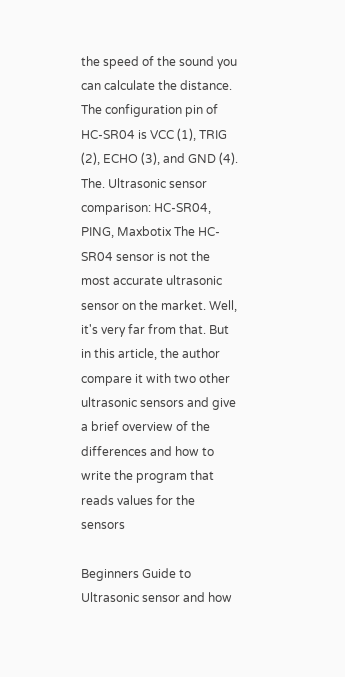the speed of the sound you can calculate the distance. The configuration pin of HC-SR04 is VCC (1), TRIG (2), ECHO (3), and GND (4). The. Ultrasonic sensor comparison: HC-SR04, PING, Maxbotix The HC-SR04 sensor is not the most accurate ultrasonic sensor on the market. Well, it's very far from that. But in this article, the author compare it with two other ultrasonic sensors and give a brief overview of the differences and how to write the program that reads values for the sensors

Beginners Guide to Ultrasonic sensor and how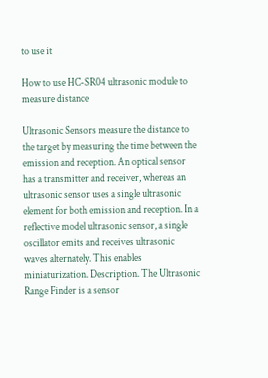to use it

How to use HC-SR04 ultrasonic module to measure distance

Ultrasonic Sensors measure the distance to the target by measuring the time between the emission and reception. An optical sensor has a transmitter and receiver, whereas an ultrasonic sensor uses a single ultrasonic element for both emission and reception. In a reflective model ultrasonic sensor, a single oscillator emits and receives ultrasonic waves alternately. This enables miniaturization. Description. The Ultrasonic Range Finder is a sensor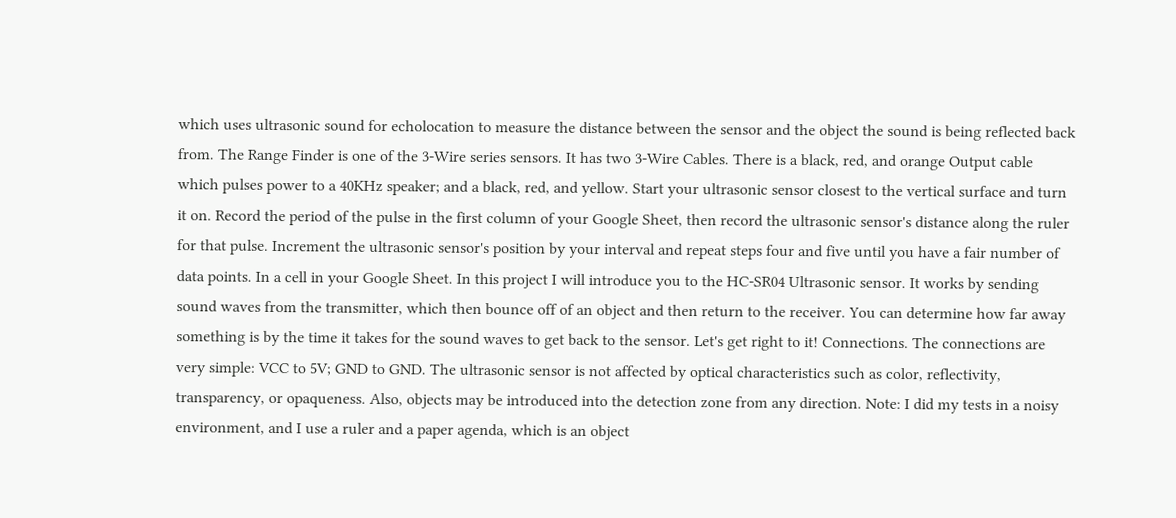which uses ultrasonic sound for echolocation to measure the distance between the sensor and the object the sound is being reflected back from. The Range Finder is one of the 3-Wire series sensors. It has two 3-Wire Cables. There is a black, red, and orange Output cable which pulses power to a 40KHz speaker; and a black, red, and yellow. Start your ultrasonic sensor closest to the vertical surface and turn it on. Record the period of the pulse in the first column of your Google Sheet, then record the ultrasonic sensor's distance along the ruler for that pulse. Increment the ultrasonic sensor's position by your interval and repeat steps four and five until you have a fair number of data points. In a cell in your Google Sheet. In this project I will introduce you to the HC-SR04 Ultrasonic sensor. It works by sending sound waves from the transmitter, which then bounce off of an object and then return to the receiver. You can determine how far away something is by the time it takes for the sound waves to get back to the sensor. Let's get right to it! Connections. The connections are very simple: VCC to 5V; GND to GND. The ultrasonic sensor is not affected by optical characteristics such as color, reflectivity, transparency, or opaqueness. Also, objects may be introduced into the detection zone from any direction. Note: I did my tests in a noisy environment, and I use a ruler and a paper agenda, which is an object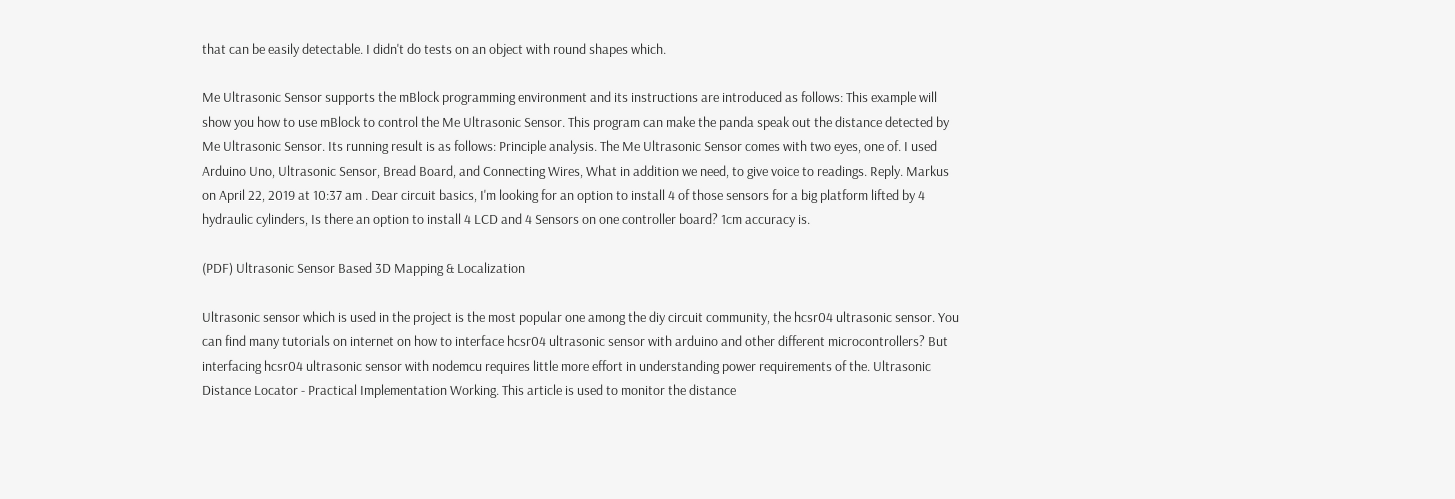that can be easily detectable. I didn't do tests on an object with round shapes which.

Me Ultrasonic Sensor supports the mBlock programming environment and its instructions are introduced as follows: This example will show you how to use mBlock to control the Me Ultrasonic Sensor. This program can make the panda speak out the distance detected by Me Ultrasonic Sensor. Its running result is as follows: Principle analysis. The Me Ultrasonic Sensor comes with two eyes, one of. I used Arduino Uno, Ultrasonic Sensor, Bread Board, and Connecting Wires, What in addition we need, to give voice to readings. Reply. Markus on April 22, 2019 at 10:37 am . Dear circuit basics, I'm looking for an option to install 4 of those sensors for a big platform lifted by 4 hydraulic cylinders, Is there an option to install 4 LCD and 4 Sensors on one controller board? 1cm accuracy is.

(PDF) Ultrasonic Sensor Based 3D Mapping & Localization

Ultrasonic sensor which is used in the project is the most popular one among the diy circuit community, the hcsr04 ultrasonic sensor. You can find many tutorials on internet on how to interface hcsr04 ultrasonic sensor with arduino and other different microcontrollers? But interfacing hcsr04 ultrasonic sensor with nodemcu requires little more effort in understanding power requirements of the. Ultrasonic Distance Locator - Practical Implementation Working. This article is used to monitor the distance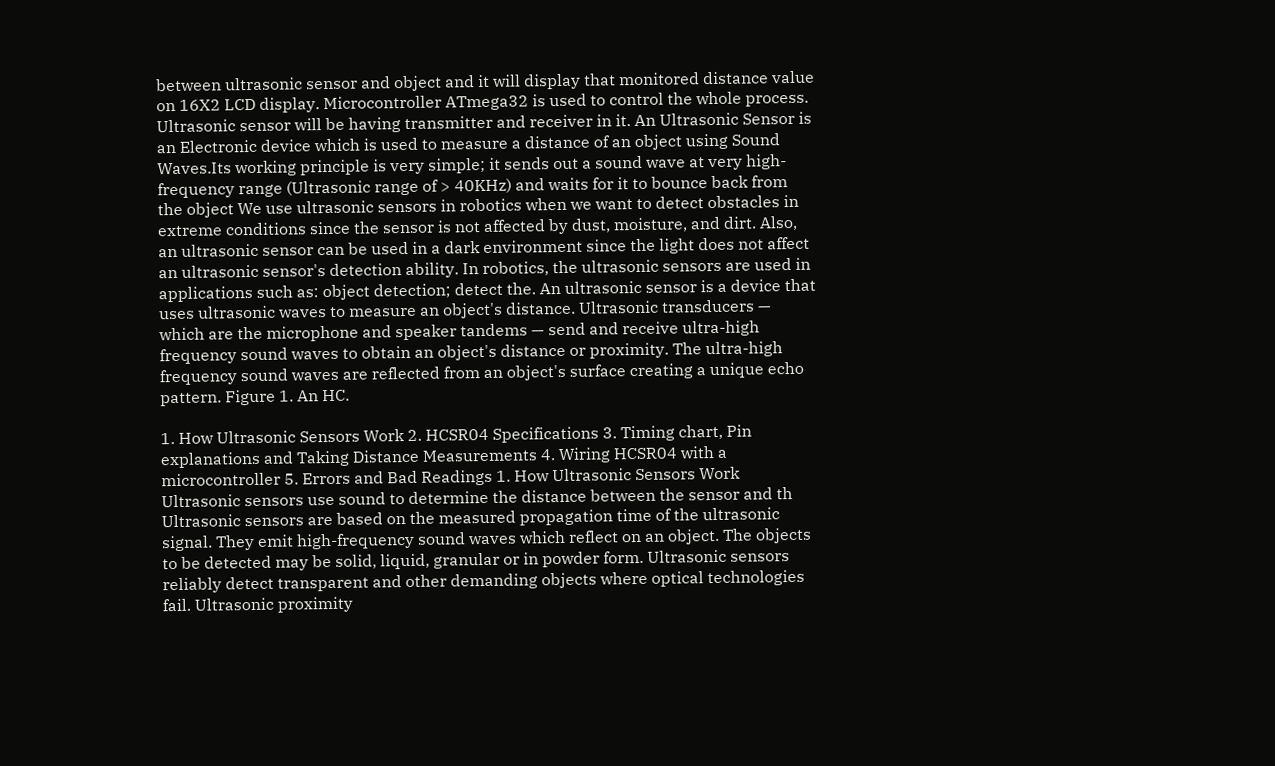between ultrasonic sensor and object and it will display that monitored distance value on 16X2 LCD display. Microcontroller ATmega32 is used to control the whole process. Ultrasonic sensor will be having transmitter and receiver in it. An Ultrasonic Sensor is an Electronic device which is used to measure a distance of an object using Sound Waves.Its working principle is very simple; it sends out a sound wave at very high-frequency range (Ultrasonic range of > 40KHz) and waits for it to bounce back from the object We use ultrasonic sensors in robotics when we want to detect obstacles in extreme conditions since the sensor is not affected by dust, moisture, and dirt. Also, an ultrasonic sensor can be used in a dark environment since the light does not affect an ultrasonic sensor's detection ability. In robotics, the ultrasonic sensors are used in applications such as: object detection; detect the. An ultrasonic sensor is a device that uses ultrasonic waves to measure an object's distance. Ultrasonic transducers — which are the microphone and speaker tandems — send and receive ultra-high frequency sound waves to obtain an object's distance or proximity. The ultra-high frequency sound waves are reflected from an object's surface creating a unique echo pattern. Figure 1. An HC.

1. How Ultrasonic Sensors Work 2. HCSR04 Specifications 3. Timing chart, Pin explanations and Taking Distance Measurements 4. Wiring HCSR04 with a microcontroller 5. Errors and Bad Readings 1. How Ultrasonic Sensors Work Ultrasonic sensors use sound to determine the distance between the sensor and th Ultrasonic sensors are based on the measured propagation time of the ultrasonic signal. They emit high-frequency sound waves which reflect on an object. The objects to be detected may be solid, liquid, granular or in powder form. Ultrasonic sensors reliably detect transparent and other demanding objects where optical technologies fail. Ultrasonic proximity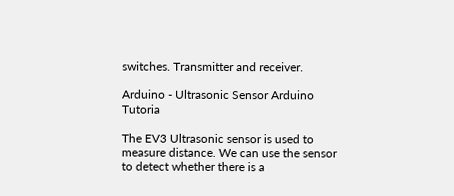switches. Transmitter and receiver.

Arduino - Ultrasonic Sensor Arduino Tutoria

The EV3 Ultrasonic sensor is used to measure distance. We can use the sensor to detect whether there is a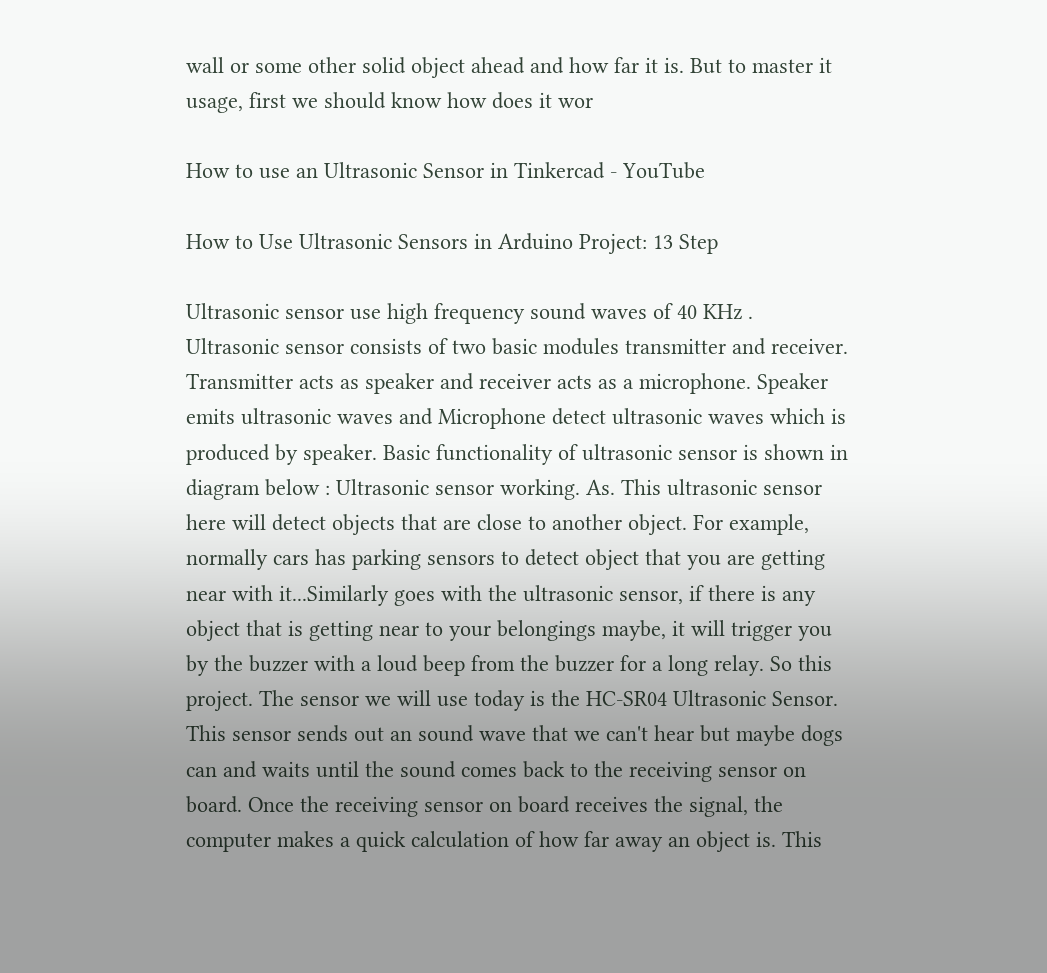wall or some other solid object ahead and how far it is. But to master it usage, first we should know how does it wor

How to use an Ultrasonic Sensor in Tinkercad - YouTube

How to Use Ultrasonic Sensors in Arduino Project: 13 Step

Ultrasonic sensor use high frequency sound waves of 40 KHz . Ultrasonic sensor consists of two basic modules transmitter and receiver. Transmitter acts as speaker and receiver acts as a microphone. Speaker emits ultrasonic waves and Microphone detect ultrasonic waves which is produced by speaker. Basic functionality of ultrasonic sensor is shown in diagram below : Ultrasonic sensor working. As. This ultrasonic sensor here will detect objects that are close to another object. For example, normally cars has parking sensors to detect object that you are getting near with it...Similarly goes with the ultrasonic sensor, if there is any object that is getting near to your belongings maybe, it will trigger you by the buzzer with a loud beep from the buzzer for a long relay. So this project. The sensor we will use today is the HC-SR04 Ultrasonic Sensor. This sensor sends out an sound wave that we can't hear but maybe dogs can and waits until the sound comes back to the receiving sensor on board. Once the receiving sensor on board receives the signal, the computer makes a quick calculation of how far away an object is. This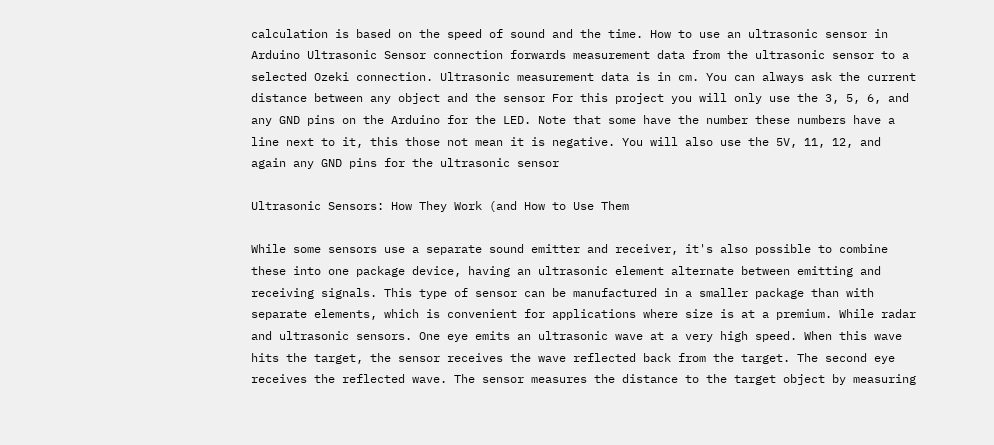calculation is based on the speed of sound and the time. How to use an ultrasonic sensor in Arduino Ultrasonic Sensor connection forwards measurement data from the ultrasonic sensor to a selected Ozeki connection. Ultrasonic measurement data is in cm. You can always ask the current distance between any object and the sensor For this project you will only use the 3, 5, 6, and any GND pins on the Arduino for the LED. Note that some have the number these numbers have a line next to it, this those not mean it is negative. You will also use the 5V, 11, 12, and again any GND pins for the ultrasonic sensor

Ultrasonic Sensors: How They Work (and How to Use Them

While some sensors use a separate sound emitter and receiver, it's also possible to combine these into one package device, having an ultrasonic element alternate between emitting and receiving signals. This type of sensor can be manufactured in a smaller package than with separate elements, which is convenient for applications where size is at a premium. While radar and ultrasonic sensors. One eye emits an ultrasonic wave at a very high speed. When this wave hits the target, the sensor receives the wave reflected back from the target. The second eye receives the reflected wave. The sensor measures the distance to the target object by measuring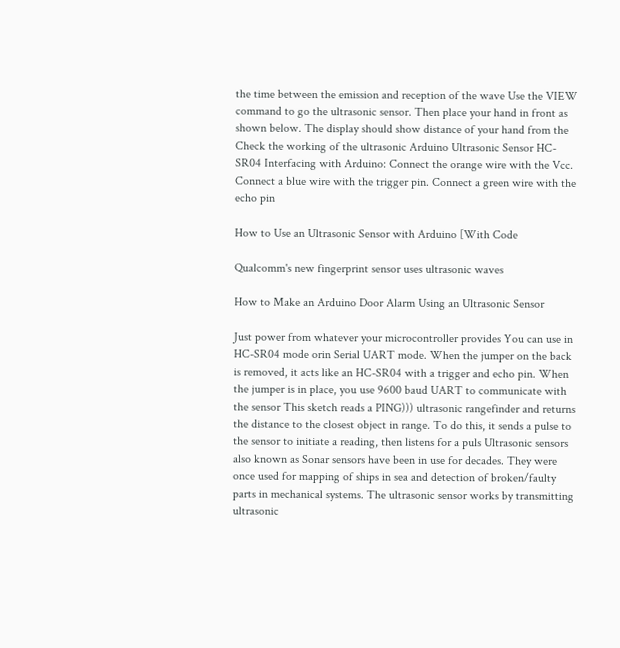the time between the emission and reception of the wave Use the VIEW command to go the ultrasonic sensor. Then place your hand in front as shown below. The display should show distance of your hand from the Check the working of the ultrasonic Arduino Ultrasonic Sensor HC-SR04 Interfacing with Arduino: Connect the orange wire with the Vcc. Connect a blue wire with the trigger pin. Connect a green wire with the echo pin

How to Use an Ultrasonic Sensor with Arduino [With Code

Qualcomm's new fingerprint sensor uses ultrasonic waves

How to Make an Arduino Door Alarm Using an Ultrasonic Sensor

Just power from whatever your microcontroller provides You can use in HC-SR04 mode orin Serial UART mode. When the jumper on the back is removed, it acts like an HC-SR04 with a trigger and echo pin. When the jumper is in place, you use 9600 baud UART to communicate with the sensor This sketch reads a PING))) ultrasonic rangefinder and returns the distance to the closest object in range. To do this, it sends a pulse to the sensor to initiate a reading, then listens for a puls Ultrasonic sensors also known as Sonar sensors have been in use for decades. They were once used for mapping of ships in sea and detection of broken/faulty parts in mechanical systems. The ultrasonic sensor works by transmitting ultrasonic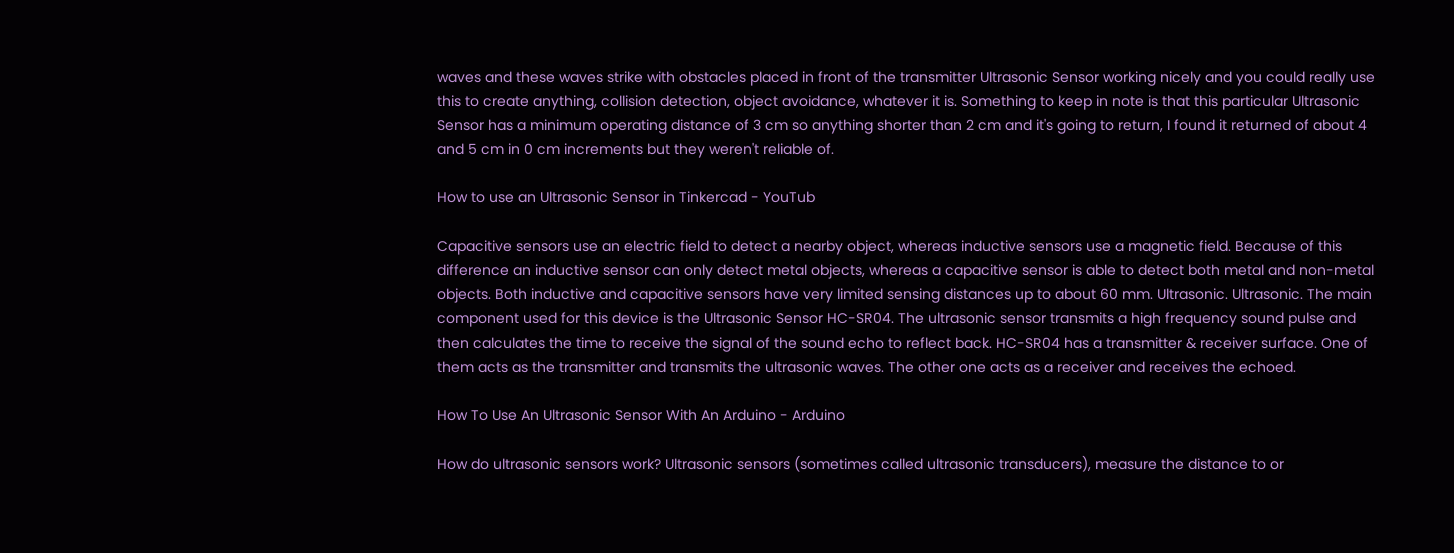waves and these waves strike with obstacles placed in front of the transmitter Ultrasonic Sensor working nicely and you could really use this to create anything, collision detection, object avoidance, whatever it is. Something to keep in note is that this particular Ultrasonic Sensor has a minimum operating distance of 3 cm so anything shorter than 2 cm and it's going to return, I found it returned of about 4 and 5 cm in 0 cm increments but they weren't reliable of.

How to use an Ultrasonic Sensor in Tinkercad - YouTub

Capacitive sensors use an electric field to detect a nearby object, whereas inductive sensors use a magnetic field. Because of this difference an inductive sensor can only detect metal objects, whereas a capacitive sensor is able to detect both metal and non-metal objects. Both inductive and capacitive sensors have very limited sensing distances up to about 60 mm. Ultrasonic. Ultrasonic. The main component used for this device is the Ultrasonic Sensor HC-SR04. The ultrasonic sensor transmits a high frequency sound pulse and then calculates the time to receive the signal of the sound echo to reflect back. HC-SR04 has a transmitter & receiver surface. One of them acts as the transmitter and transmits the ultrasonic waves. The other one acts as a receiver and receives the echoed.

How To Use An Ultrasonic Sensor With An Arduino - Arduino

How do ultrasonic sensors work? Ultrasonic sensors (sometimes called ultrasonic transducers), measure the distance to or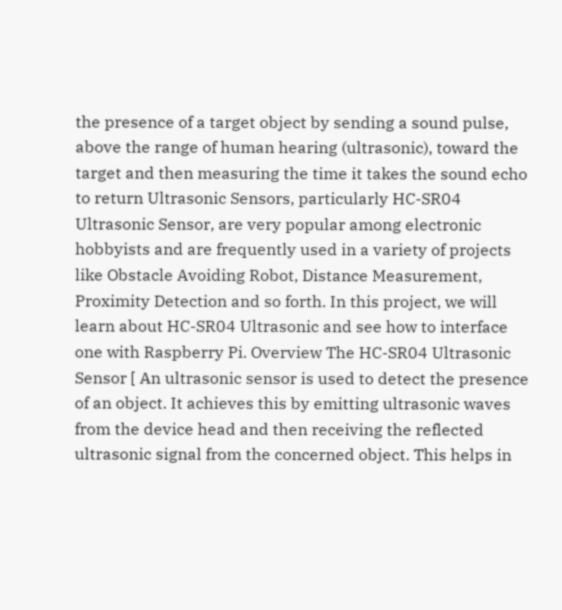the presence of a target object by sending a sound pulse, above the range of human hearing (ultrasonic), toward the target and then measuring the time it takes the sound echo to return Ultrasonic Sensors, particularly HC-SR04 Ultrasonic Sensor, are very popular among electronic hobbyists and are frequently used in a variety of projects like Obstacle Avoiding Robot, Distance Measurement, Proximity Detection and so forth. In this project, we will learn about HC-SR04 Ultrasonic and see how to interface one with Raspberry Pi. Overview The HC-SR04 Ultrasonic Sensor [ An ultrasonic sensor is used to detect the presence of an object. It achieves this by emitting ultrasonic waves from the device head and then receiving the reflected ultrasonic signal from the concerned object. This helps in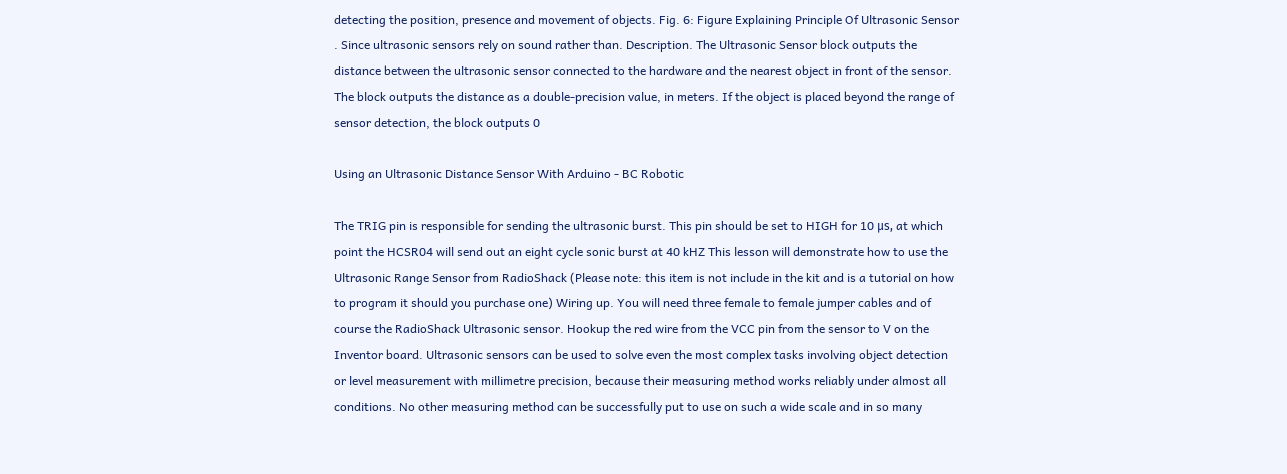detecting the position, presence and movement of objects. Fig. 6: Figure Explaining Principle Of Ultrasonic Sensor . Since ultrasonic sensors rely on sound rather than. Description. The Ultrasonic Sensor block outputs the distance between the ultrasonic sensor connected to the hardware and the nearest object in front of the sensor. The block outputs the distance as a double-precision value, in meters. If the object is placed beyond the range of sensor detection, the block outputs 0

Using an Ultrasonic Distance Sensor With Arduino - BC Robotic

The TRIG pin is responsible for sending the ultrasonic burst. This pin should be set to HIGH for 10 μs, at which point the HCSR04 will send out an eight cycle sonic burst at 40 kHZ This lesson will demonstrate how to use the Ultrasonic Range Sensor from RadioShack (Please note: this item is not include in the kit and is a tutorial on how to program it should you purchase one) Wiring up. You will need three female to female jumper cables and of course the RadioShack Ultrasonic sensor. Hookup the red wire from the VCC pin from the sensor to V on the Inventor board. Ultrasonic sensors can be used to solve even the most complex tasks involving object detection or level measurement with millimetre precision, because their measuring method works reliably under almost all conditions. No other measuring method can be successfully put to use on such a wide scale and in so many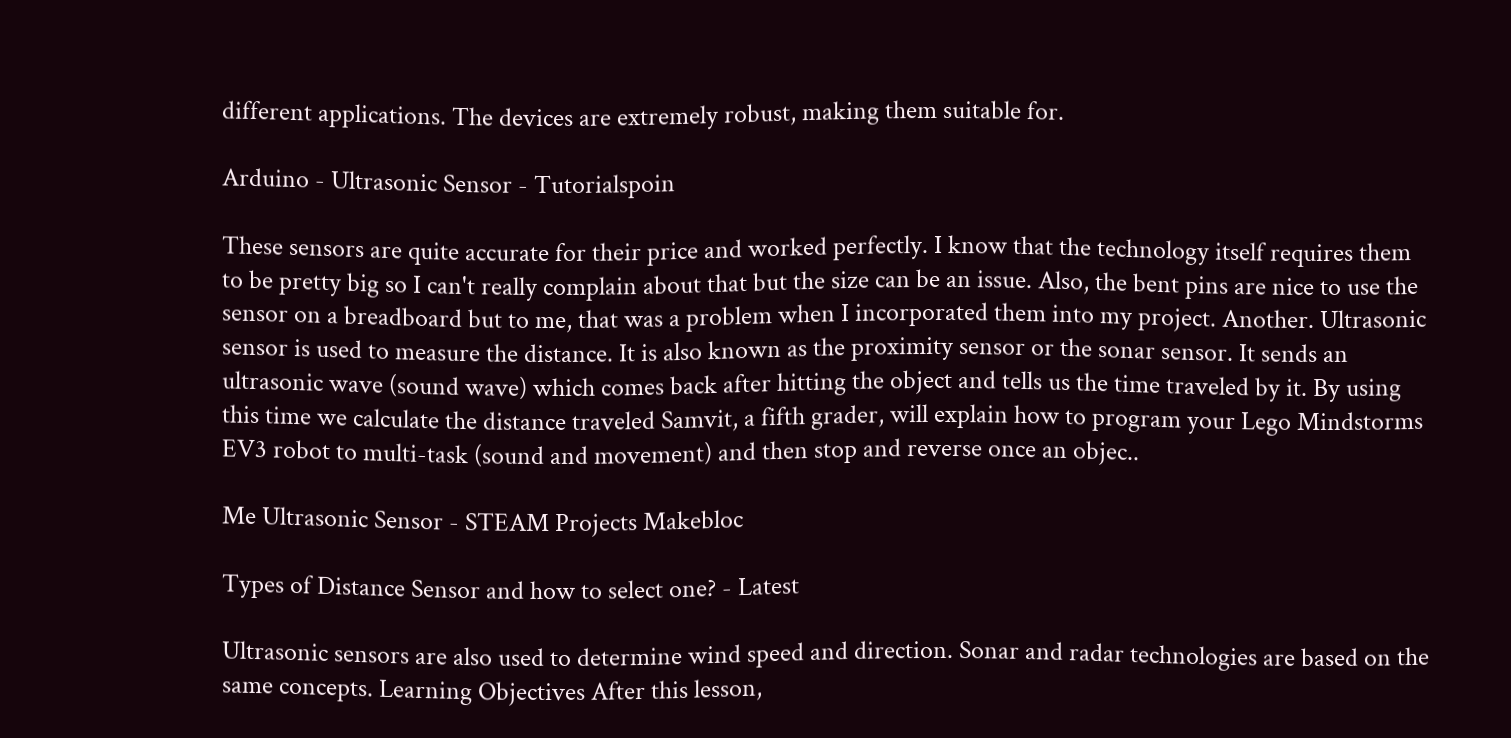different applications. The devices are extremely robust, making them suitable for.

Arduino - Ultrasonic Sensor - Tutorialspoin

These sensors are quite accurate for their price and worked perfectly. I know that the technology itself requires them to be pretty big so I can't really complain about that but the size can be an issue. Also, the bent pins are nice to use the sensor on a breadboard but to me, that was a problem when I incorporated them into my project. Another. Ultrasonic sensor is used to measure the distance. It is also known as the proximity sensor or the sonar sensor. It sends an ultrasonic wave (sound wave) which comes back after hitting the object and tells us the time traveled by it. By using this time we calculate the distance traveled Samvit, a fifth grader, will explain how to program your Lego Mindstorms EV3 robot to multi-task (sound and movement) and then stop and reverse once an objec..

Me Ultrasonic Sensor - STEAM Projects Makebloc

Types of Distance Sensor and how to select one? - Latest

Ultrasonic sensors are also used to determine wind speed and direction. Sonar and radar technologies are based on the same concepts. Learning Objectives After this lesson,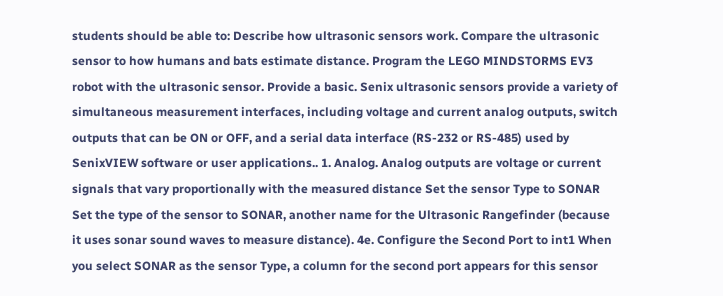students should be able to: Describe how ultrasonic sensors work. Compare the ultrasonic sensor to how humans and bats estimate distance. Program the LEGO MINDSTORMS EV3 robot with the ultrasonic sensor. Provide a basic. Senix ultrasonic sensors provide a variety of simultaneous measurement interfaces, including voltage and current analog outputs, switch outputs that can be ON or OFF, and a serial data interface (RS-232 or RS-485) used by SenixVIEW software or user applications.. 1. Analog. Analog outputs are voltage or current signals that vary proportionally with the measured distance Set the sensor Type to SONAR Set the type of the sensor to SONAR, another name for the Ultrasonic Rangefinder (because it uses sonar sound waves to measure distance). 4e. Configure the Second Port to int1 When you select SONAR as the sensor Type, a column for the second port appears for this sensor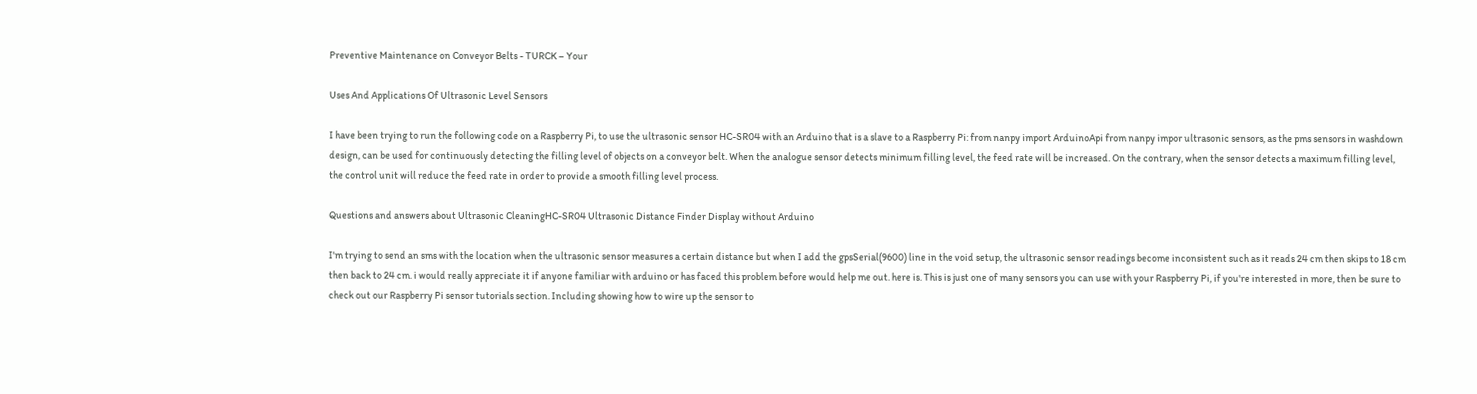Preventive Maintenance on Conveyor Belts - TURCK – Your

Uses And Applications Of Ultrasonic Level Sensors

I have been trying to run the following code on a Raspberry Pi, to use the ultrasonic sensor HC-SR04 with an Arduino that is a slave to a Raspberry Pi: from nanpy import ArduinoApi from nanpy impor ultrasonic sensors, as the pms sensors in washdown design, can be used for continuously detecting the filling level of objects on a conveyor belt. When the analogue sensor detects minimum filling level, the feed rate will be increased. On the contrary, when the sensor detects a maximum filling level, the control unit will reduce the feed rate in order to provide a smooth filling level process.

Questions and answers about Ultrasonic CleaningHC-SR04 Ultrasonic Distance Finder Display without Arduino

I'm trying to send an sms with the location when the ultrasonic sensor measures a certain distance but when I add the gpsSerial(9600) line in the void setup, the ultrasonic sensor readings become inconsistent such as it reads 24 cm then skips to 18 cm then back to 24 cm. i would really appreciate it if anyone familiar with arduino or has faced this problem before would help me out. here is. This is just one of many sensors you can use with your Raspberry Pi, if you're interested in more, then be sure to check out our Raspberry Pi sensor tutorials section. Including showing how to wire up the sensor to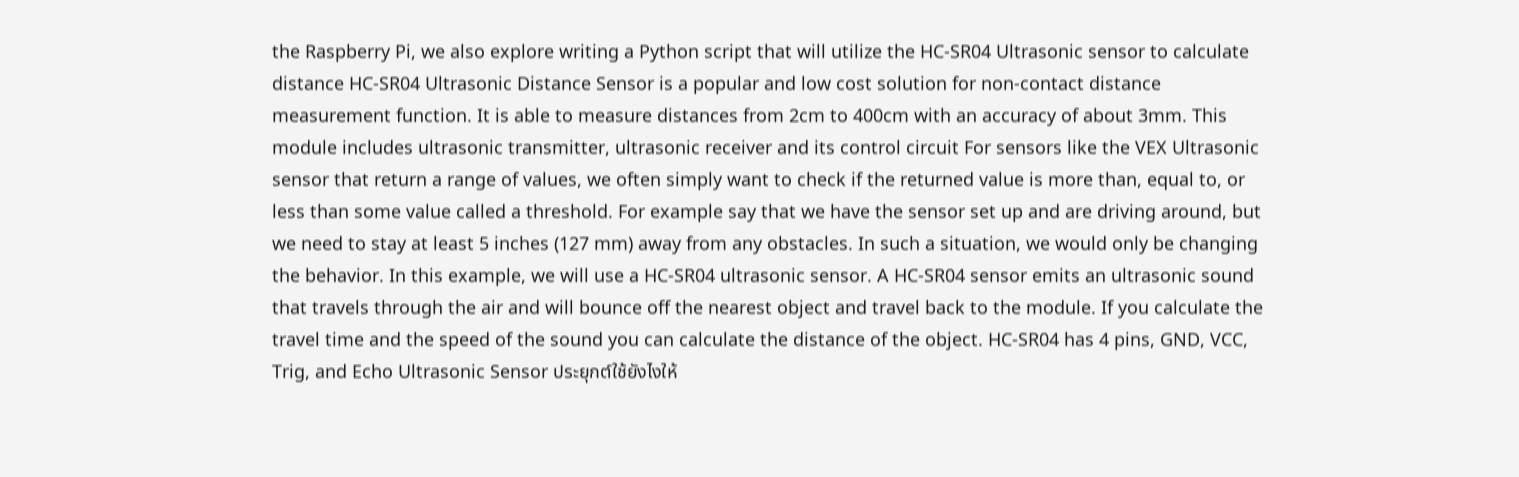the Raspberry Pi, we also explore writing a Python script that will utilize the HC-SR04 Ultrasonic sensor to calculate distance HC-SR04 Ultrasonic Distance Sensor is a popular and low cost solution for non-contact distance measurement function. It is able to measure distances from 2cm to 400cm with an accuracy of about 3mm. This module includes ultrasonic transmitter, ultrasonic receiver and its control circuit For sensors like the VEX Ultrasonic sensor that return a range of values, we often simply want to check if the returned value is more than, equal to, or less than some value called a threshold. For example say that we have the sensor set up and are driving around, but we need to stay at least 5 inches (127 mm) away from any obstacles. In such a situation, we would only be changing the behavior. In this example, we will use a HC-SR04 ultrasonic sensor. A HC-SR04 sensor emits an ultrasonic sound that travels through the air and will bounce off the nearest object and travel back to the module. If you calculate the travel time and the speed of the sound you can calculate the distance of the object. HC-SR04 has 4 pins, GND, VCC, Trig, and Echo Ultrasonic Sensor ประยุกต์ใช้ยังไงให้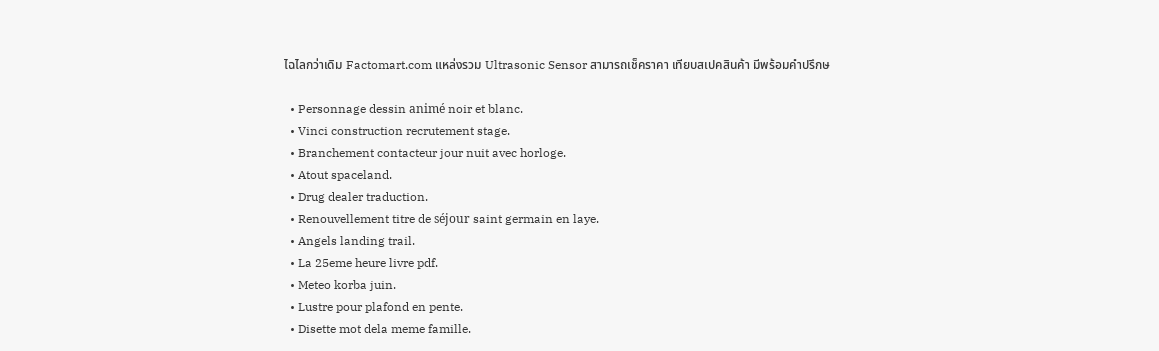ไฉไลกว่าเดิม Factomart.com แหล่งรวม Ultrasonic Sensor สามารถเช็คราคา เทียบสเปคสินค้า มีพร้อมคำปรึกษ

  • Personnage dessin animé noir et blanc.
  • Vinci construction recrutement stage.
  • Branchement contacteur jour nuit avec horloge.
  • Atout spaceland.
  • Drug dealer traduction.
  • Renouvellement titre de séjour saint germain en laye.
  • Angels landing trail.
  • La 25eme heure livre pdf.
  • Meteo korba juin.
  • Lustre pour plafond en pente.
  • Disette mot dela meme famille.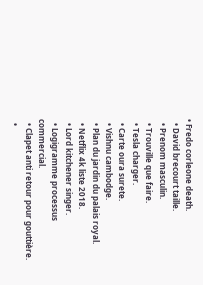• Fredo corleone death.
  • David brecourt taille.
  • Prenom masculin.
  • Trouville que faire.
  • Tesla charger.
  • Carte oura surete.
  • Vishnu cambodge.
  • Plan du jardin du palais royal.
  • Netflix 4k liste 2018.
  • Lord kitchener singer.
  • Logigramme processus commercial.
  • Clapet anti retour pour gouttière.
  •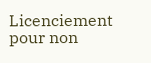Licenciement pour non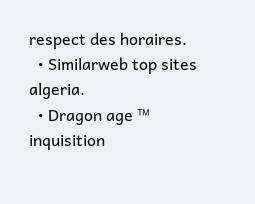respect des horaires.
  • Similarweb top sites algeria.
  • Dragon age ™ inquisition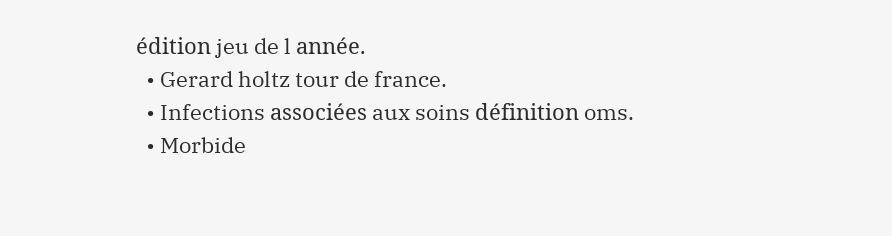édition jeu de l année.
  • Gerard holtz tour de france.
  • Infections associées aux soins définition oms.
  • Morbide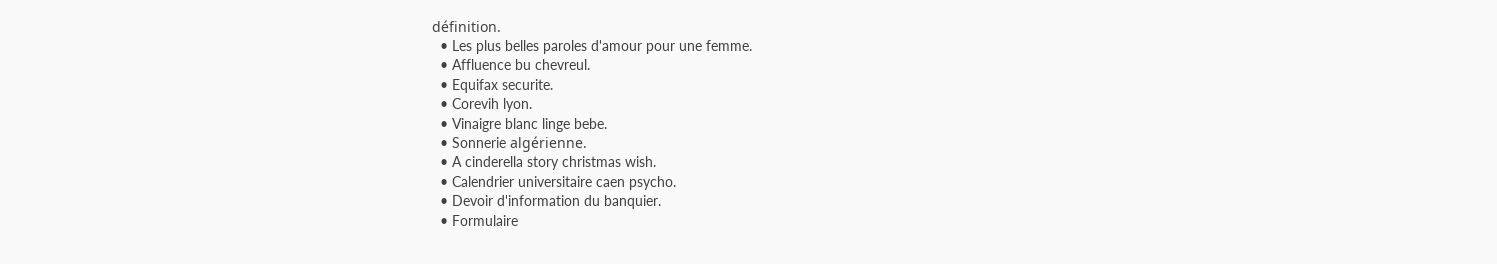définition.
  • Les plus belles paroles d'amour pour une femme.
  • Affluence bu chevreul.
  • Equifax securite.
  • Corevih lyon.
  • Vinaigre blanc linge bebe.
  • Sonnerie algérienne.
  • A cinderella story christmas wish.
  • Calendrier universitaire caen psycho.
  • Devoir d'information du banquier.
  • Formulaire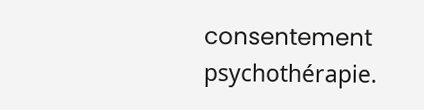consentement psychothérapie.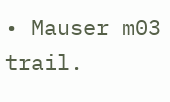• Mauser m03 trail.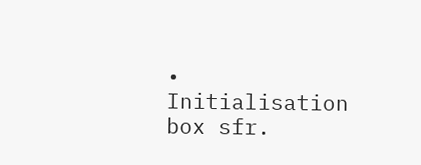• Initialisation box sfr.